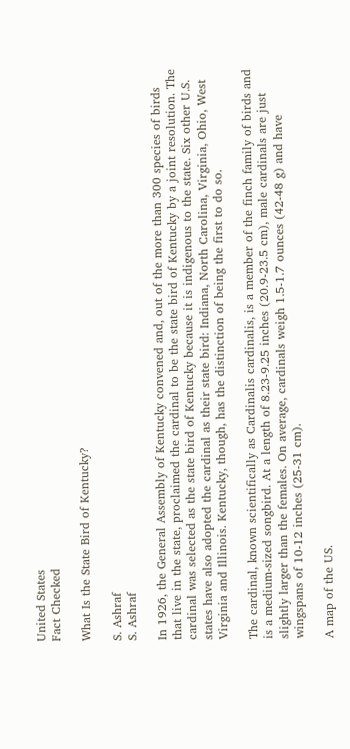United States
Fact Checked

What Is the State Bird of Kentucky?

S. Ashraf
S. Ashraf

In 1926, the General Assembly of Kentucky convened and, out of the more than 300 species of birds that live in the state, proclaimed the cardinal to be the state bird of Kentucky by a joint resolution. The cardinal was selected as the state bird of Kentucky because it is indigenous to the state. Six other U.S. states have also adopted the cardinal as their state bird: Indiana, North Carolina, Virginia, Ohio, West Virginia and Illinois. Kentucky, though, has the distinction of being the first to do so.

The cardinal, known scientifically as Cardinalis cardinalis, is a member of the finch family of birds and is a medium-sized songbird. At a length of 8.23-9.25 inches (20.9-23.5 cm), male cardinals are just slightly larger than the females. On average, cardinals weigh 1.5-1.7 ounces (42-48 g) and have wingspans of 10-12 inches (25-31 cm).

A map of the US.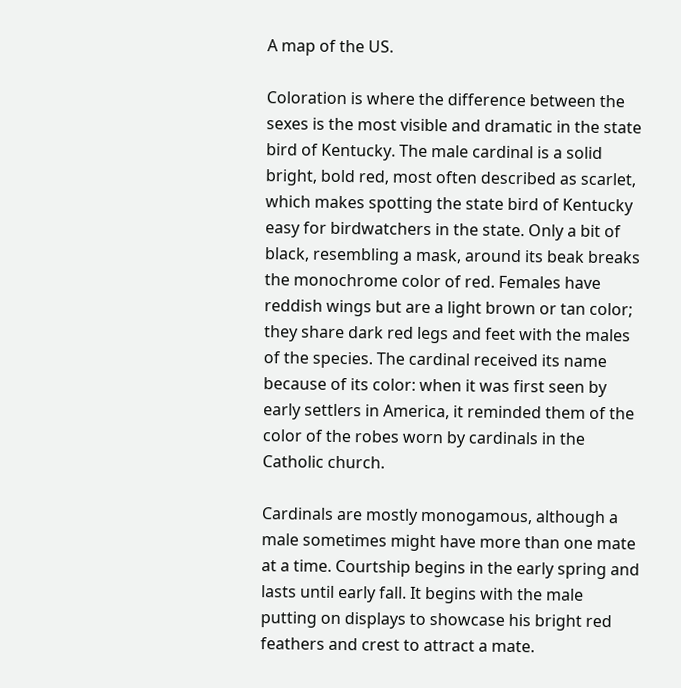A map of the US.

Coloration is where the difference between the sexes is the most visible and dramatic in the state bird of Kentucky. The male cardinal is a solid bright, bold red, most often described as scarlet, which makes spotting the state bird of Kentucky easy for birdwatchers in the state. Only a bit of black, resembling a mask, around its beak breaks the monochrome color of red. Females have reddish wings but are a light brown or tan color; they share dark red legs and feet with the males of the species. The cardinal received its name because of its color: when it was first seen by early settlers in America, it reminded them of the color of the robes worn by cardinals in the Catholic church.

Cardinals are mostly monogamous, although a male sometimes might have more than one mate at a time. Courtship begins in the early spring and lasts until early fall. It begins with the male putting on displays to showcase his bright red feathers and crest to attract a mate.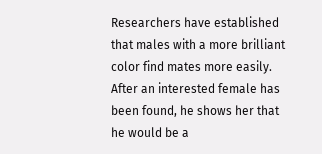Researchers have established that males with a more brilliant color find mates more easily. After an interested female has been found, he shows her that he would be a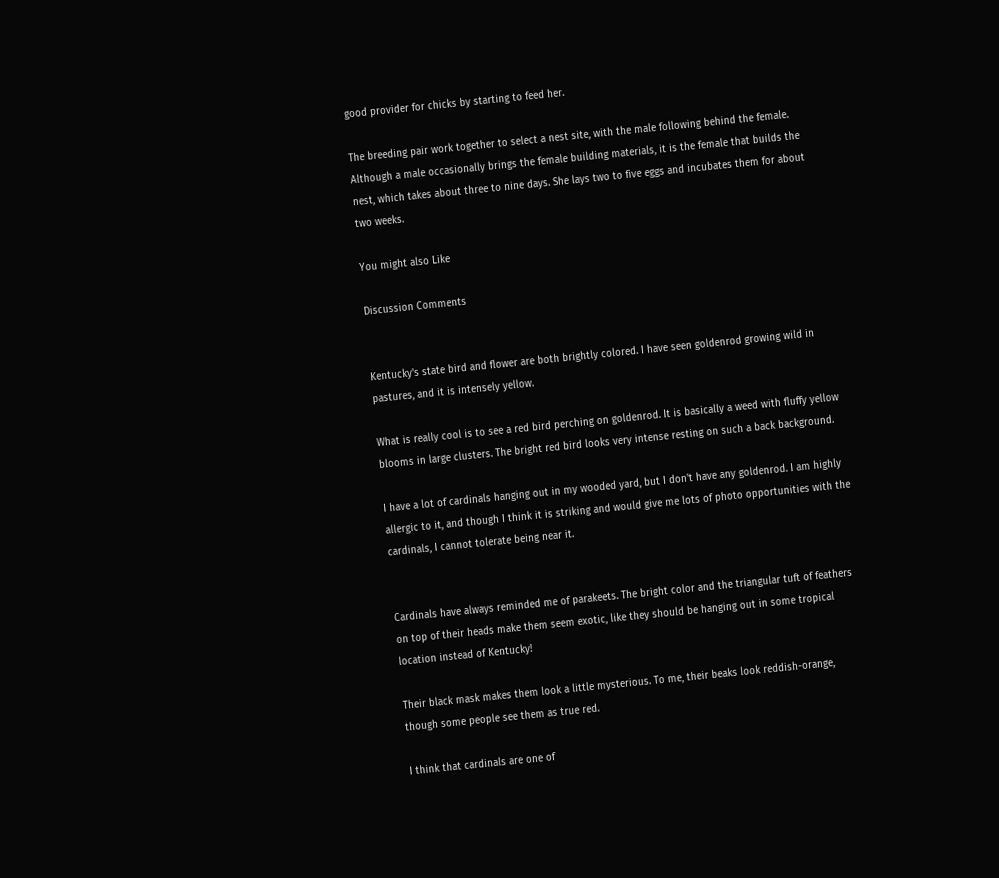good provider for chicks by starting to feed her.

The breeding pair work together to select a nest site, with the male following behind the female. Although a male occasionally brings the female building materials, it is the female that builds the nest, which takes about three to nine days. She lays two to five eggs and incubates them for about two weeks.

You might also Like

Discussion Comments


Kentucky's state bird and flower are both brightly colored. I have seen goldenrod growing wild in pastures, and it is intensely yellow.

What is really cool is to see a red bird perching on goldenrod. It is basically a weed with fluffy yellow blooms in large clusters. The bright red bird looks very intense resting on such a back background.

I have a lot of cardinals hanging out in my wooded yard, but I don't have any goldenrod. I am highly allergic to it, and though I think it is striking and would give me lots of photo opportunities with the cardinals, I cannot tolerate being near it.


Cardinals have always reminded me of parakeets. The bright color and the triangular tuft of feathers on top of their heads make them seem exotic, like they should be hanging out in some tropical location instead of Kentucky!

Their black mask makes them look a little mysterious. To me, their beaks look reddish-orange, though some people see them as true red.

I think that cardinals are one of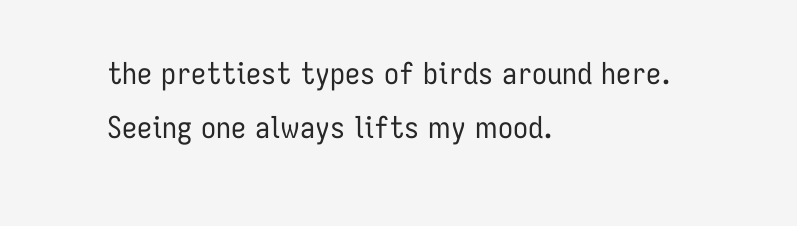the prettiest types of birds around here. Seeing one always lifts my mood.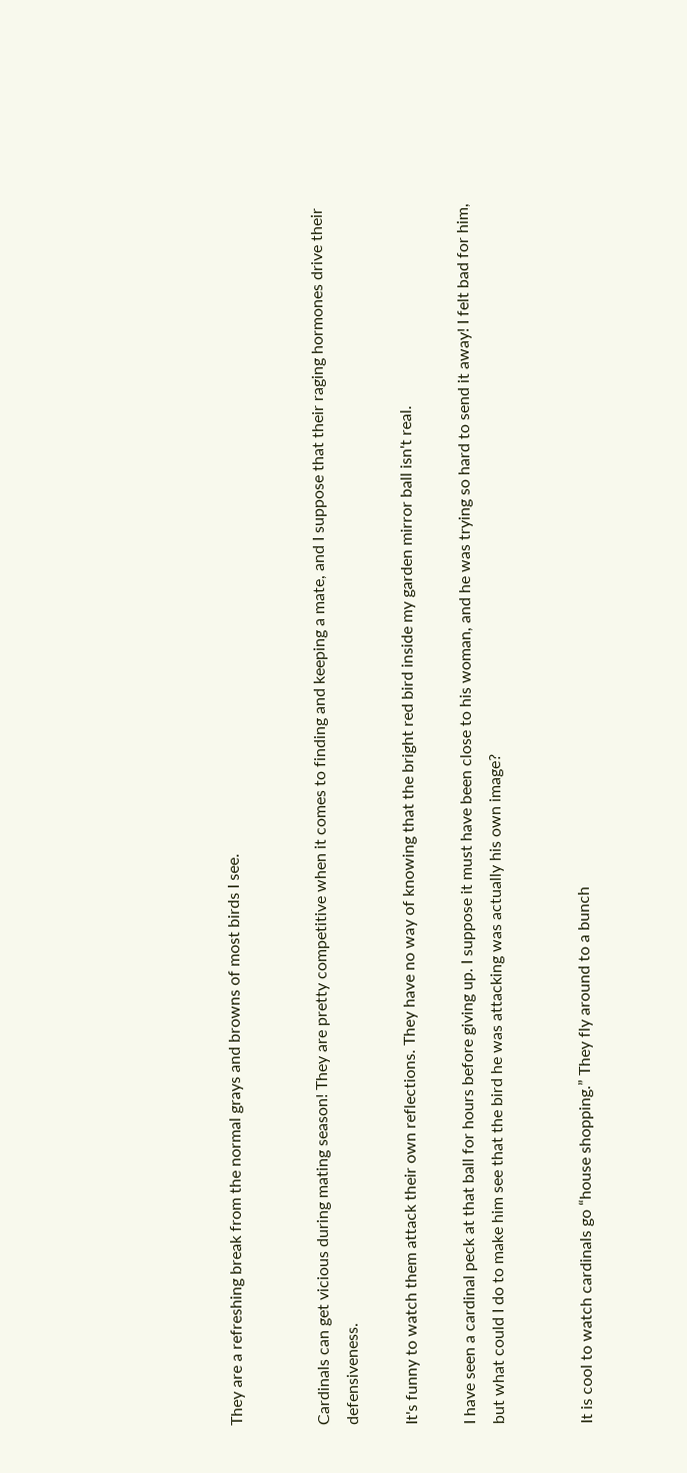They are a refreshing break from the normal grays and browns of most birds I see.


Cardinals can get vicious during mating season! They are pretty competitive when it comes to finding and keeping a mate, and I suppose that their raging hormones drive their defensiveness.

It's funny to watch them attack their own reflections. They have no way of knowing that the bright red bird inside my garden mirror ball isn't real.

I have seen a cardinal peck at that ball for hours before giving up. I suppose it must have been close to his woman, and he was trying so hard to send it away! I felt bad for him, but what could I do to make him see that the bird he was attacking was actually his own image?


It is cool to watch cardinals go “house shopping.” They fly around to a bunch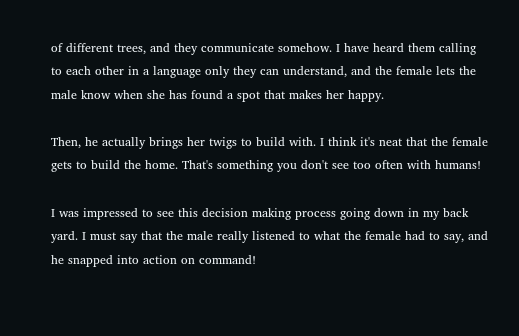of different trees, and they communicate somehow. I have heard them calling to each other in a language only they can understand, and the female lets the male know when she has found a spot that makes her happy.

Then, he actually brings her twigs to build with. I think it's neat that the female gets to build the home. That's something you don't see too often with humans!

I was impressed to see this decision making process going down in my back yard. I must say that the male really listened to what the female had to say, and he snapped into action on command!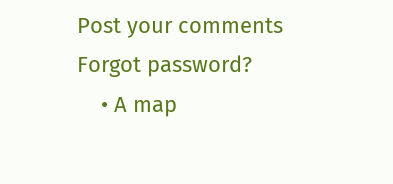Post your comments
Forgot password?
    • A map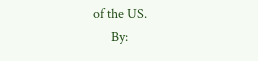of the US.
      By: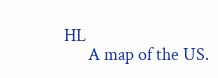HL
      A map of the US.